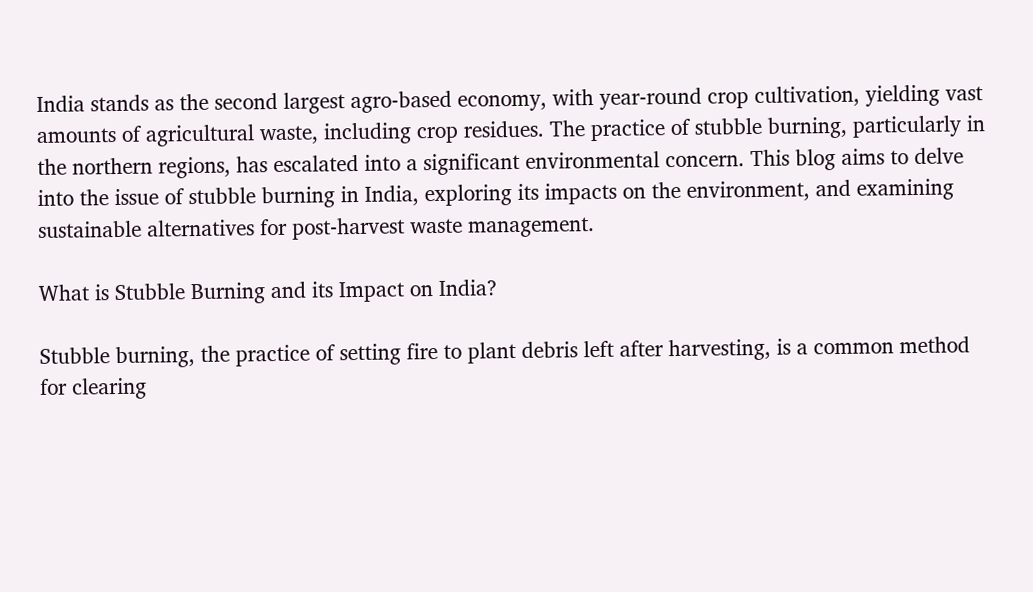India stands as the second largest agro-based economy, with year-round crop cultivation, yielding vast amounts of agricultural waste, including crop residues. The practice of stubble burning, particularly in the northern regions, has escalated into a significant environmental concern. This blog aims to delve into the issue of stubble burning in India, exploring its impacts on the environment, and examining sustainable alternatives for post-harvest waste management.

What is Stubble Burning and its Impact on India?

Stubble burning, the practice of setting fire to plant debris left after harvesting, is a common method for clearing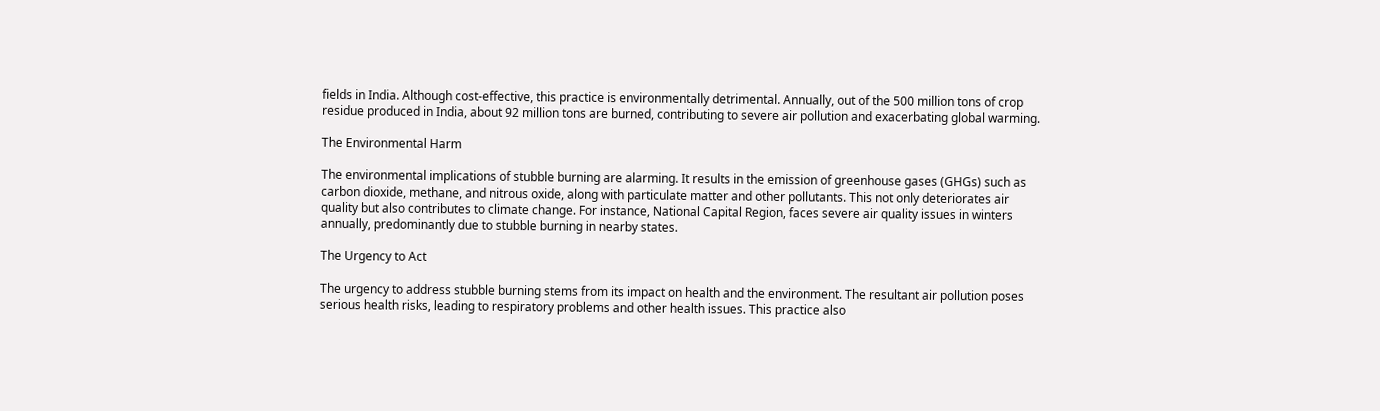fields in India. Although cost-effective, this practice is environmentally detrimental. Annually, out of the 500 million tons of crop residue produced in India, about 92 million tons are burned, contributing to severe air pollution and exacerbating global warming.

The Environmental Harm

The environmental implications of stubble burning are alarming. It results in the emission of greenhouse gases (GHGs) such as carbon dioxide, methane, and nitrous oxide, along with particulate matter and other pollutants. This not only deteriorates air quality but also contributes to climate change. For instance, National Capital Region, faces severe air quality issues in winters annually, predominantly due to stubble burning in nearby states.

The Urgency to Act

The urgency to address stubble burning stems from its impact on health and the environment. The resultant air pollution poses serious health risks, leading to respiratory problems and other health issues. This practice also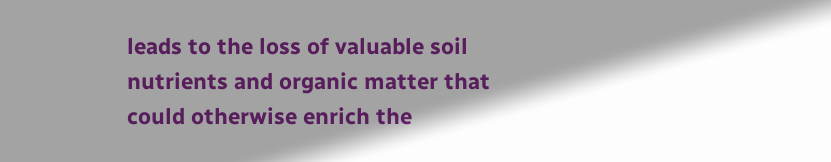leads to the loss of valuable soil nutrients and organic matter that could otherwise enrich the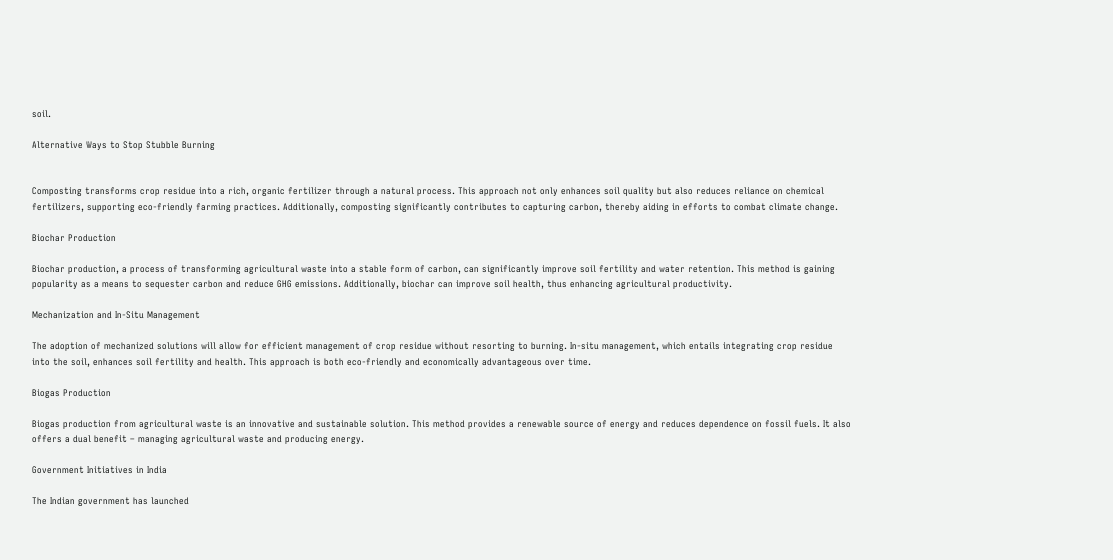soil.

Alternative Ways to Stop Stubble Burning


Composting transforms crop residue into a rich, organic fertilizer through a natural process. This approach not only enhances soil quality but also reduces reliance on chemical fertilizers, supporting eco-friendly farming practices. Additionally, composting significantly contributes to capturing carbon, thereby aiding in efforts to combat climate change.

Biochar Production

Biochar production, a process of transforming agricultural waste into a stable form of carbon, can significantly improve soil fertility and water retention. This method is gaining popularity as a means to sequester carbon and reduce GHG emissions. Additionally, biochar can improve soil health, thus enhancing agricultural productivity.

Mechanization and In-Situ Management

The adoption of mechanized solutions will allow for efficient management of crop residue without resorting to burning. In-situ management, which entails integrating crop residue into the soil, enhances soil fertility and health. This approach is both eco-friendly and economically advantageous over time.

Biogas Production

Biogas production from agricultural waste is an innovative and sustainable solution. This method provides a renewable source of energy and reduces dependence on fossil fuels. It also offers a dual benefit – managing agricultural waste and producing energy.

Government Initiatives in India

The Indian government has launched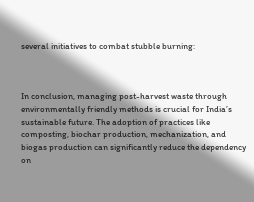several initiatives to combat stubble burning:



In conclusion, managing post-harvest waste through environmentally friendly methods is crucial for India’s sustainable future. The adoption of practices like composting, biochar production, mechanization, and biogas production can significantly reduce the dependency on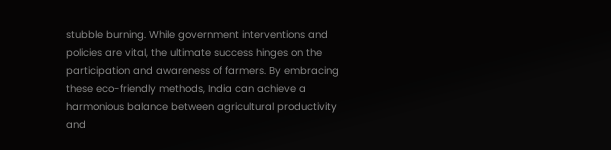stubble burning. While government interventions and policies are vital, the ultimate success hinges on the participation and awareness of farmers. By embracing these eco-friendly methods, India can achieve a harmonious balance between agricultural productivity and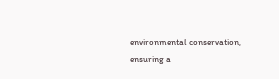environmental conservation, ensuring a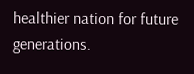healthier nation for future generations.